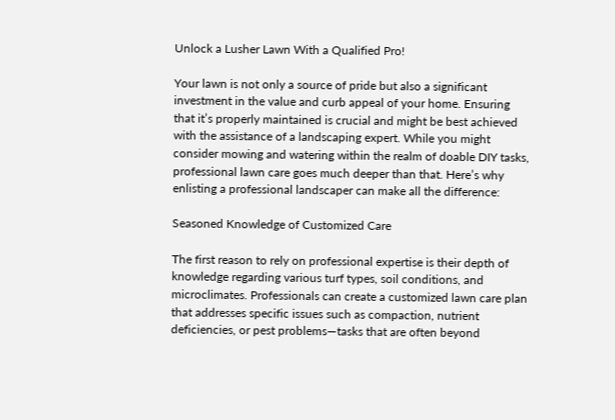Unlock a Lusher Lawn With a Qualified Pro!

Your lawn is not only a source of pride but also a significant investment in the value and curb appeal of your home. Ensuring that it’s properly maintained is crucial and might be best achieved with the assistance of a landscaping expert. While you might consider mowing and watering within the realm of doable DIY tasks, professional lawn care goes much deeper than that. Here’s why enlisting a professional landscaper can make all the difference:

Seasoned Knowledge of Customized Care

The first reason to rely on professional expertise is their depth of knowledge regarding various turf types, soil conditions, and microclimates. Professionals can create a customized lawn care plan that addresses specific issues such as compaction, nutrient deficiencies, or pest problems—tasks that are often beyond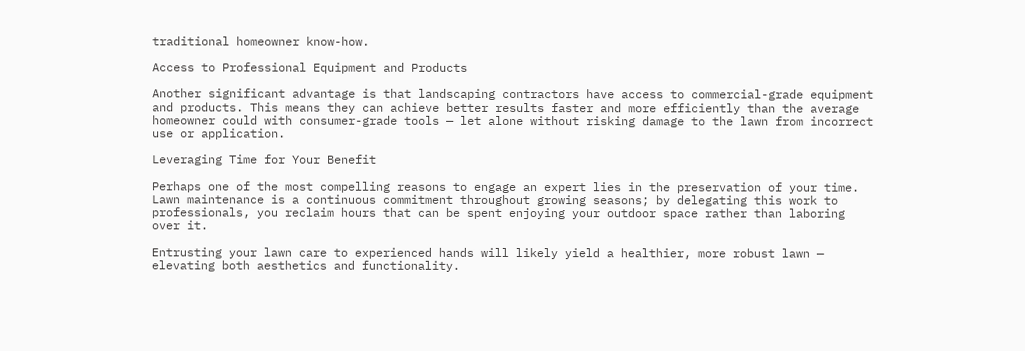traditional homeowner know-how.

Access to Professional Equipment and Products

Another significant advantage is that landscaping contractors have access to commercial-grade equipment and products. This means they can achieve better results faster and more efficiently than the average homeowner could with consumer-grade tools — let alone without risking damage to the lawn from incorrect use or application.

Leveraging Time for Your Benefit

Perhaps one of the most compelling reasons to engage an expert lies in the preservation of your time. Lawn maintenance is a continuous commitment throughout growing seasons; by delegating this work to professionals, you reclaim hours that can be spent enjoying your outdoor space rather than laboring over it.

Entrusting your lawn care to experienced hands will likely yield a healthier, more robust lawn — elevating both aesthetics and functionality.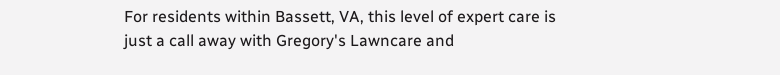For residents within Bassett, VA, this level of expert care is just a call away with Gregory's Lawncare and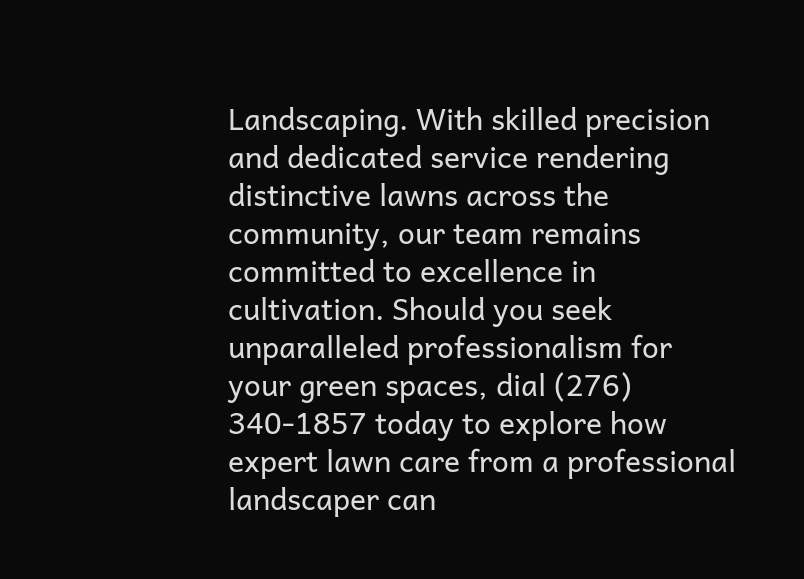Landscaping. With skilled precision and dedicated service rendering distinctive lawns across the community, our team remains committed to excellence in cultivation. Should you seek unparalleled professionalism for your green spaces, dial (276) 340-1857 today to explore how expert lawn care from a professional landscaper can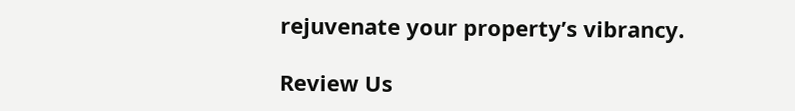rejuvenate your property’s vibrancy.

Review Us